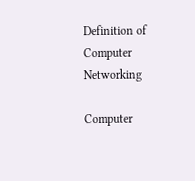Definition of Computer Networking

Computer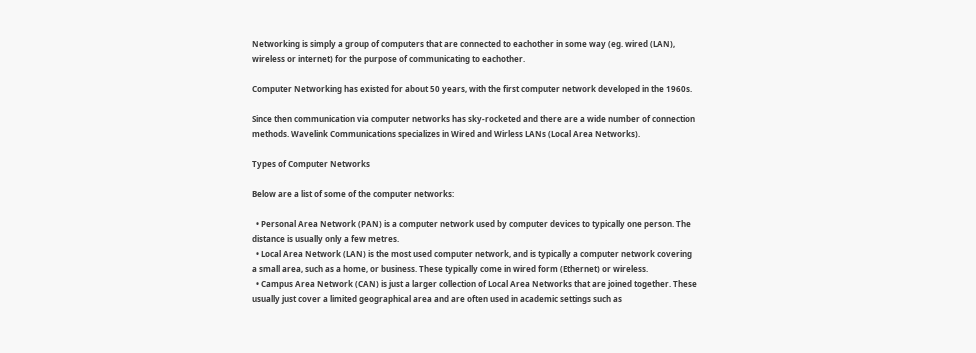Networking is simply a group of computers that are connected to eachother in some way (eg. wired (LAN), wireless or internet) for the purpose of communicating to eachother.

Computer Networking has existed for about 50 years, with the first computer network developed in the 1960s.

Since then communication via computer networks has sky-rocketed and there are a wide number of connection methods. Wavelink Communications specializes in Wired and Wirless LANs (Local Area Networks).

Types of Computer Networks

Below are a list of some of the computer networks:

  • Personal Area Network (PAN) is a computer network used by computer devices to typically one person. The distance is usually only a few metres.
  • Local Area Network (LAN) is the most used computer network, and is typically a computer network covering a small area, such as a home, or business. These typically come in wired form (Ethernet) or wireless.
  • Campus Area Network (CAN) is just a larger collection of Local Area Networks that are joined together. These usually just cover a limited geographical area and are often used in academic settings such as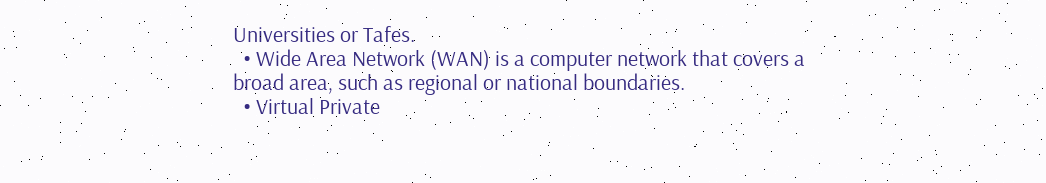Universities or Tafes.
  • Wide Area Network (WAN) is a computer network that covers a broad area, such as regional or national boundaries.
  • Virtual Private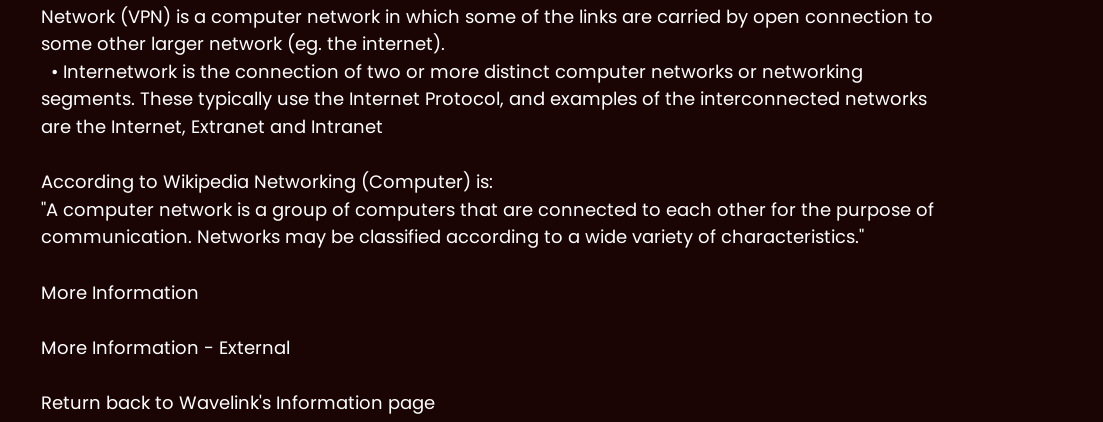Network (VPN) is a computer network in which some of the links are carried by open connection to some other larger network (eg. the internet).
  • Internetwork is the connection of two or more distinct computer networks or networking segments. These typically use the Internet Protocol, and examples of the interconnected networks are the Internet, Extranet and Intranet

According to Wikipedia Networking (Computer) is:
"A computer network is a group of computers that are connected to each other for the purpose of communication. Networks may be classified according to a wide variety of characteristics."

More Information

More Information - External

Return back to Wavelink's Information page